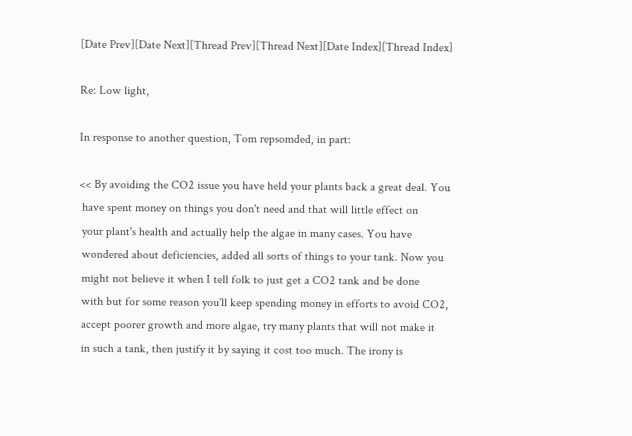[Date Prev][Date Next][Thread Prev][Thread Next][Date Index][Thread Index]

Re: Low light,

In response to another question, Tom repsomded, in part:

<< By avoiding the CO2 issue you have held your plants back a great deal. You
 have spent money on things you don't need and that will little effect on
 your plant's health and actually help the algae in many cases. You have
 wondered about deficiencies, added all sorts of things to your tank. Now you
 might not believe it when I tell folk to just get a CO2 tank and be done
 with but for some reason you'll keep spending money in efforts to avoid CO2,
 accept poorer growth and more algae, try many plants that will not make it
 in such a tank, then justify it by saying it cost too much. The irony is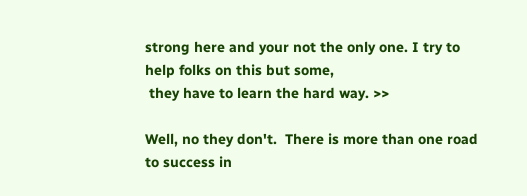strong here and your not the only one. I try to help folks on this but some,
 they have to learn the hard way. >>

Well, no they don't.  There is more than one road to success in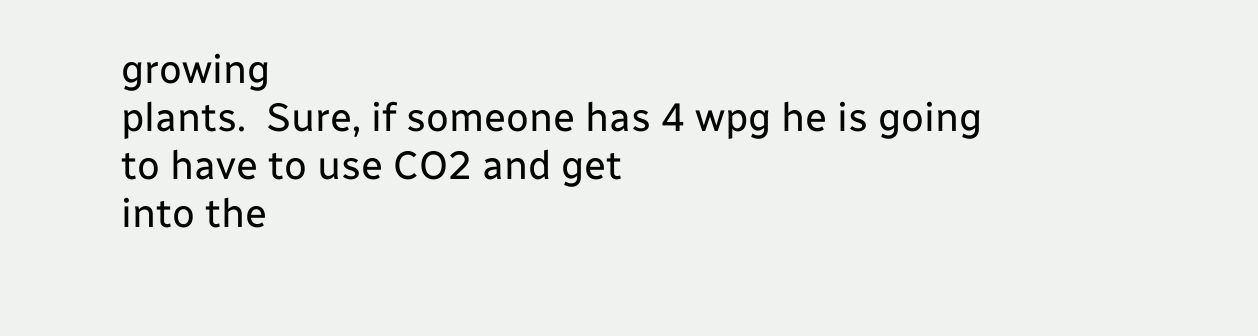growing
plants.  Sure, if someone has 4 wpg he is going to have to use CO2 and get
into the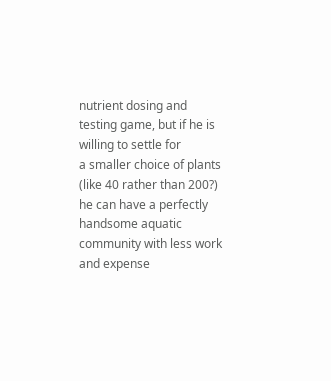nutrient dosing and testing game, but if he is willing to settle for
a smaller choice of plants (like 40 rather than 200?) he can have a perfectly
handsome aquatic community with less work and expense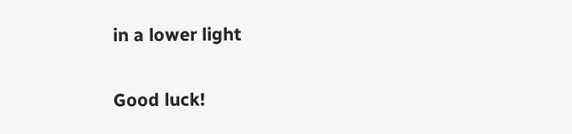in a lower light

Good luck!